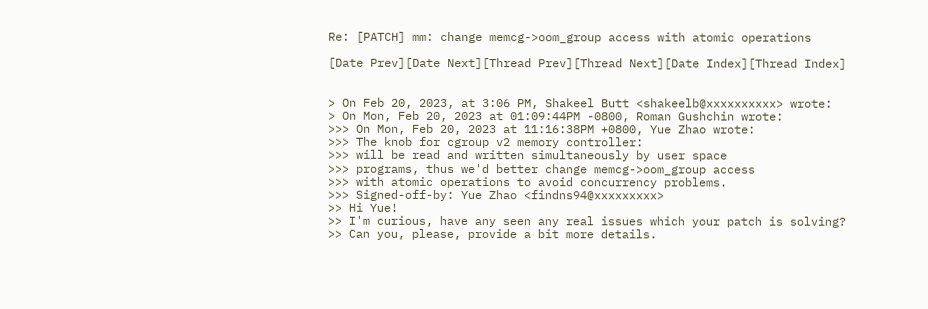Re: [PATCH] mm: change memcg->oom_group access with atomic operations

[Date Prev][Date Next][Thread Prev][Thread Next][Date Index][Thread Index]


> On Feb 20, 2023, at 3:06 PM, Shakeel Butt <shakeelb@xxxxxxxxxx> wrote:
> On Mon, Feb 20, 2023 at 01:09:44PM -0800, Roman Gushchin wrote:
>>> On Mon, Feb 20, 2023 at 11:16:38PM +0800, Yue Zhao wrote:
>>> The knob for cgroup v2 memory controller:
>>> will be read and written simultaneously by user space
>>> programs, thus we'd better change memcg->oom_group access
>>> with atomic operations to avoid concurrency problems.
>>> Signed-off-by: Yue Zhao <findns94@xxxxxxxxx>
>> Hi Yue!
>> I'm curious, have any seen any real issues which your patch is solving?
>> Can you, please, provide a bit more details.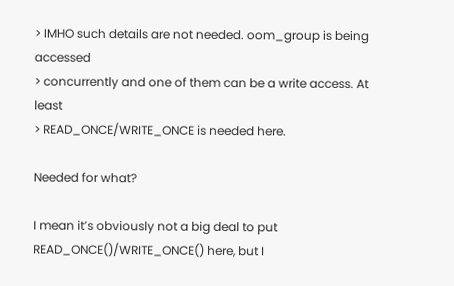> IMHO such details are not needed. oom_group is being accessed
> concurrently and one of them can be a write access. At least
> READ_ONCE/WRITE_ONCE is needed here.

Needed for what?

I mean it’s obviously not a big deal to put READ_ONCE()/WRITE_ONCE() here, but I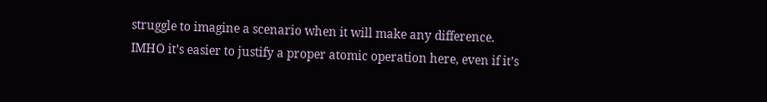struggle to imagine a scenario when it will make any difference. IMHO it’s easier to justify a proper atomic operation here, even if it’s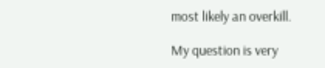most likely an overkill.

My question is very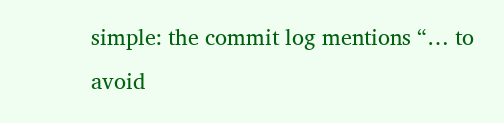simple: the commit log mentions “… to avoid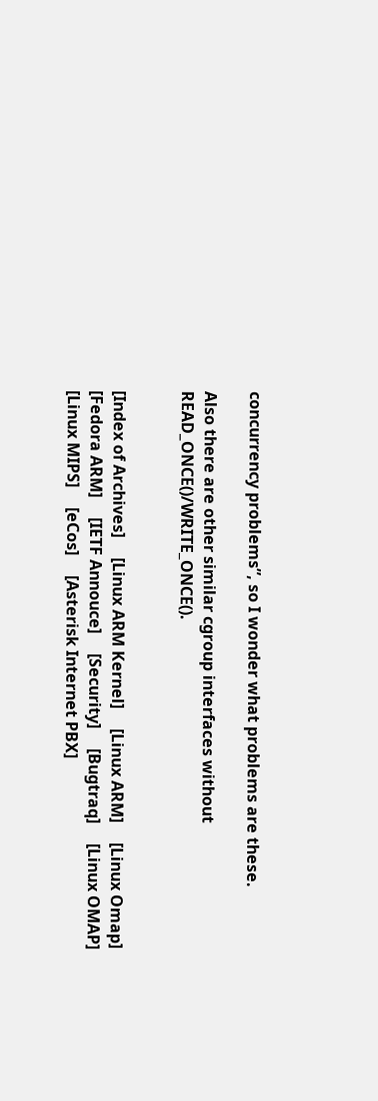concurrency problems”, so I wonder what problems are these.

Also there are other similar cgroup interfaces without READ_ONCE()/WRITE_ONCE().


[Index of Archives]     [Linux ARM Kernel]     [Linux ARM]     [Linux Omap]     [Fedora ARM]     [IETF Annouce]     [Security]     [Bugtraq]     [Linux OMAP]     [Linux MIPS]     [eCos]     [Asterisk Internet PBX]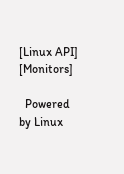[Linux API]     [Monitors]

  Powered by Linux